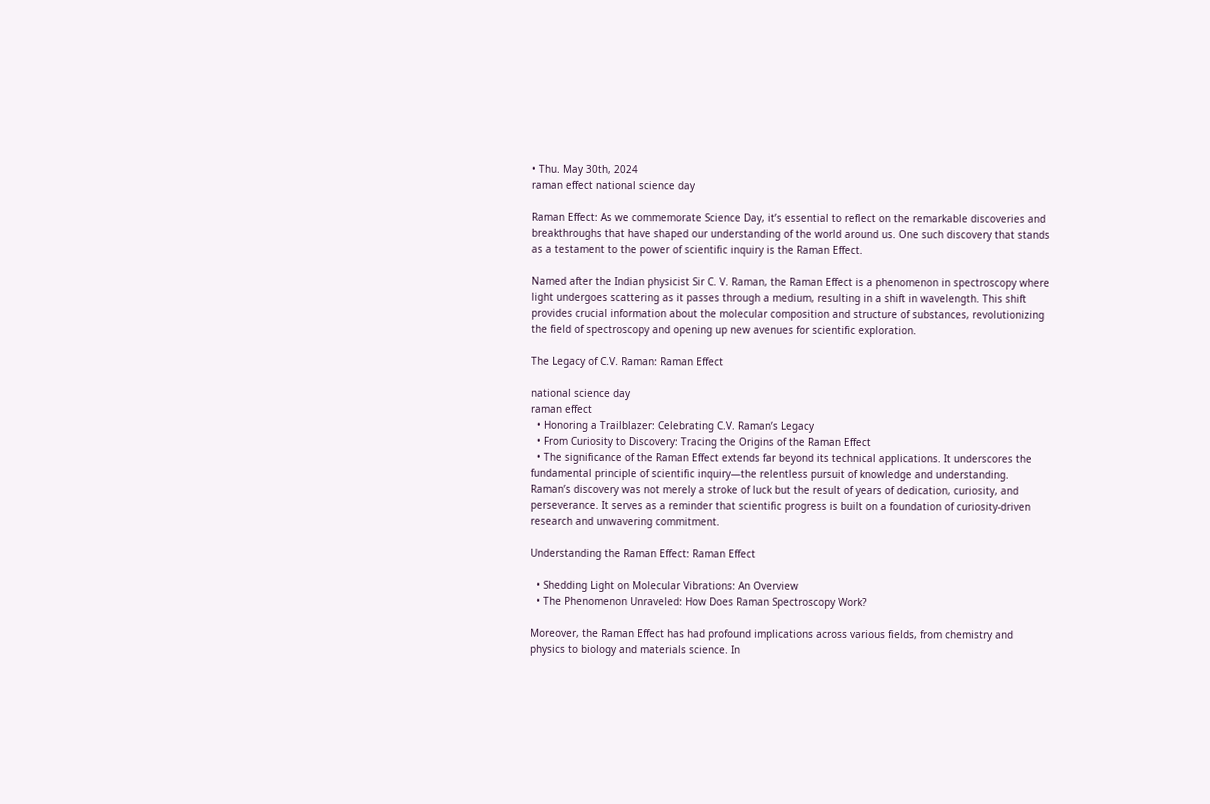• Thu. May 30th, 2024
raman effect national science day

Raman Effect: As we commemorate Science Day, it’s essential to reflect on the remarkable discoveries and breakthroughs that have shaped our understanding of the world around us. One such discovery that stands as a testament to the power of scientific inquiry is the Raman Effect.

Named after the Indian physicist Sir C. V. Raman, the Raman Effect is a phenomenon in spectroscopy where light undergoes scattering as it passes through a medium, resulting in a shift in wavelength. This shift provides crucial information about the molecular composition and structure of substances, revolutionizing the field of spectroscopy and opening up new avenues for scientific exploration.

The Legacy of C.V. Raman: Raman Effect

national science day
raman effect
  • Honoring a Trailblazer: Celebrating C.V. Raman’s Legacy
  • From Curiosity to Discovery: Tracing the Origins of the Raman Effect
  • The significance of the Raman Effect extends far beyond its technical applications. It underscores the fundamental principle of scientific inquiry—the relentless pursuit of knowledge and understanding. Raman’s discovery was not merely a stroke of luck but the result of years of dedication, curiosity, and perseverance. It serves as a reminder that scientific progress is built on a foundation of curiosity-driven research and unwavering commitment.

Understanding the Raman Effect: Raman Effect

  • Shedding Light on Molecular Vibrations: An Overview
  • The Phenomenon Unraveled: How Does Raman Spectroscopy Work?

Moreover, the Raman Effect has had profound implications across various fields, from chemistry and physics to biology and materials science. In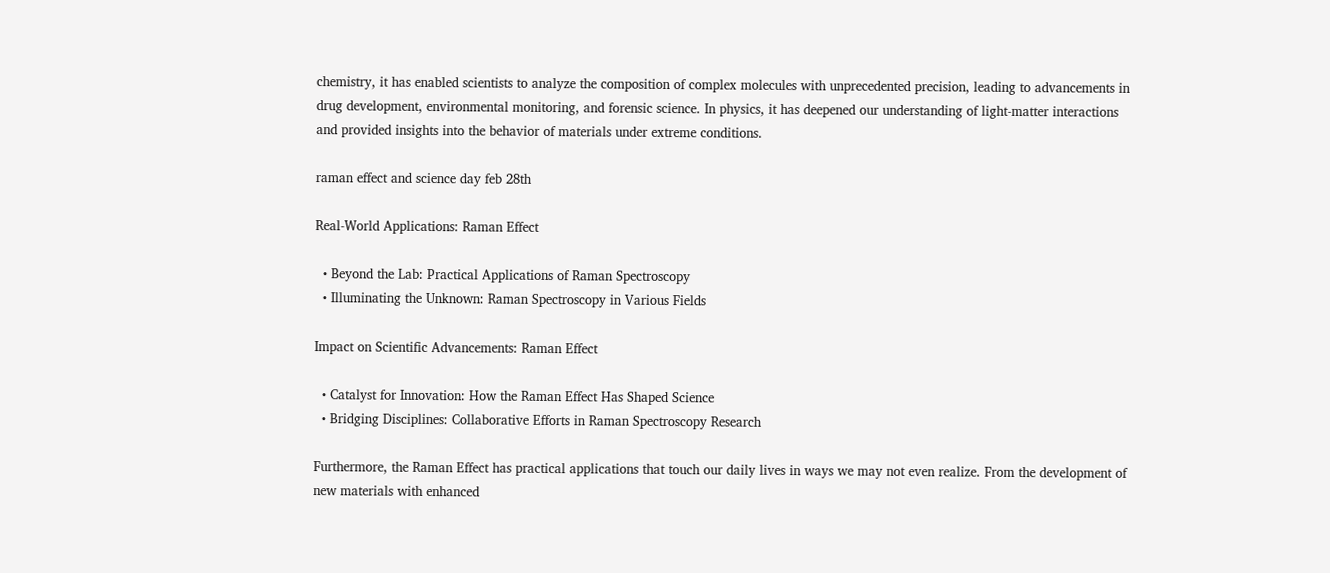chemistry, it has enabled scientists to analyze the composition of complex molecules with unprecedented precision, leading to advancements in drug development, environmental monitoring, and forensic science. In physics, it has deepened our understanding of light-matter interactions and provided insights into the behavior of materials under extreme conditions.

raman effect and science day feb 28th

Real-World Applications: Raman Effect

  • Beyond the Lab: Practical Applications of Raman Spectroscopy
  • Illuminating the Unknown: Raman Spectroscopy in Various Fields

Impact on Scientific Advancements: Raman Effect

  • Catalyst for Innovation: How the Raman Effect Has Shaped Science
  • Bridging Disciplines: Collaborative Efforts in Raman Spectroscopy Research

Furthermore, the Raman Effect has practical applications that touch our daily lives in ways we may not even realize. From the development of new materials with enhanced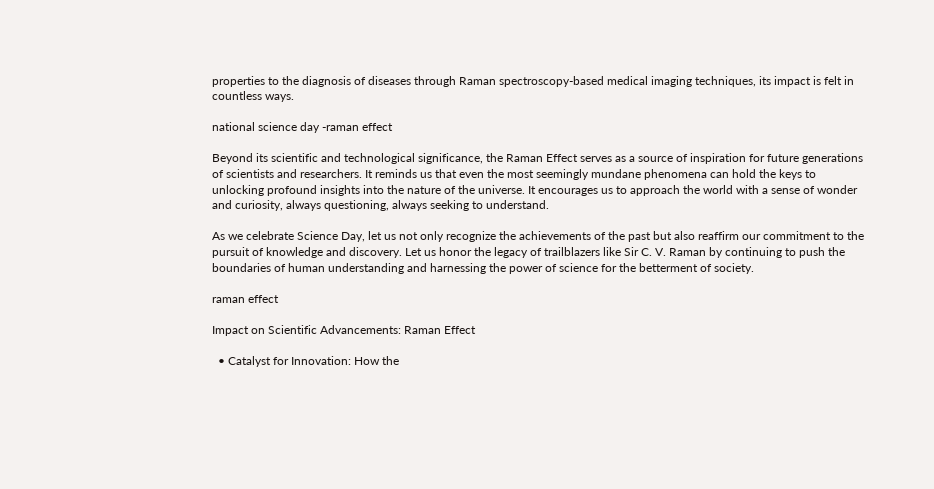properties to the diagnosis of diseases through Raman spectroscopy-based medical imaging techniques, its impact is felt in countless ways.

national science day -raman effect

Beyond its scientific and technological significance, the Raman Effect serves as a source of inspiration for future generations of scientists and researchers. It reminds us that even the most seemingly mundane phenomena can hold the keys to unlocking profound insights into the nature of the universe. It encourages us to approach the world with a sense of wonder and curiosity, always questioning, always seeking to understand.

As we celebrate Science Day, let us not only recognize the achievements of the past but also reaffirm our commitment to the pursuit of knowledge and discovery. Let us honor the legacy of trailblazers like Sir C. V. Raman by continuing to push the boundaries of human understanding and harnessing the power of science for the betterment of society.

raman effect

Impact on Scientific Advancements: Raman Effect

  • Catalyst for Innovation: How the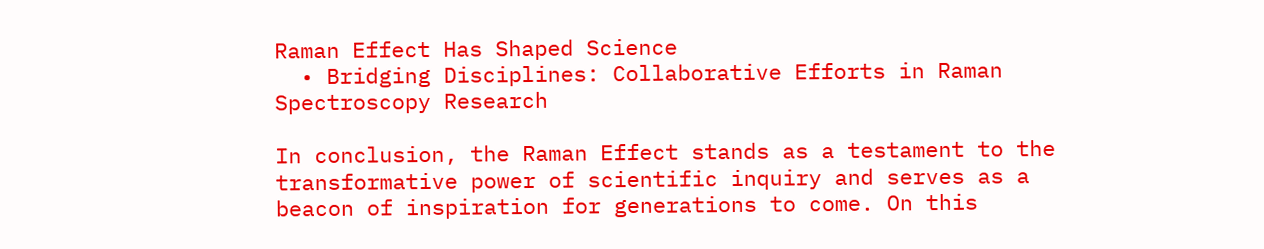Raman Effect Has Shaped Science
  • Bridging Disciplines: Collaborative Efforts in Raman Spectroscopy Research

In conclusion, the Raman Effect stands as a testament to the transformative power of scientific inquiry and serves as a beacon of inspiration for generations to come. On this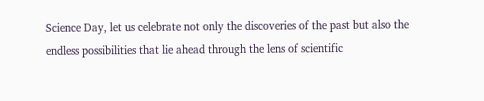Science Day, let us celebrate not only the discoveries of the past but also the endless possibilities that lie ahead through the lens of scientific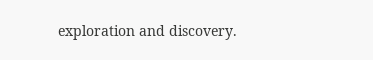exploration and discovery.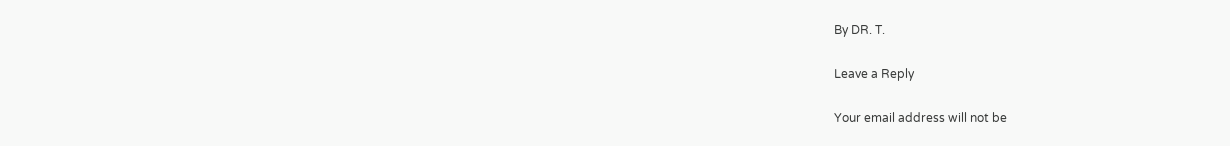By DR. T.

Leave a Reply

Your email address will not be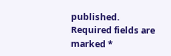published. Required fields are marked *